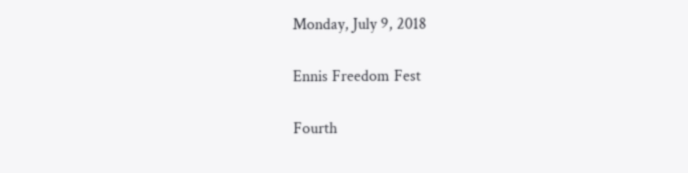Monday, July 9, 2018

Ennis Freedom Fest

Fourth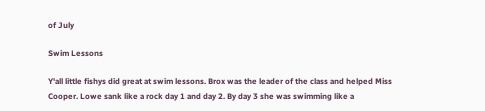of July

Swim Lessons

Y'all little fishys did great at swim lessons. Brox was the leader of the class and helped Miss Cooper. Lowe sank like a rock day 1 and day 2. By day 3 she was swimming like a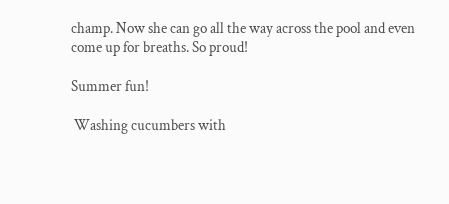champ. Now she can go all the way across the pool and even come up for breaths. So proud!

Summer fun!

 Washing cucumbers with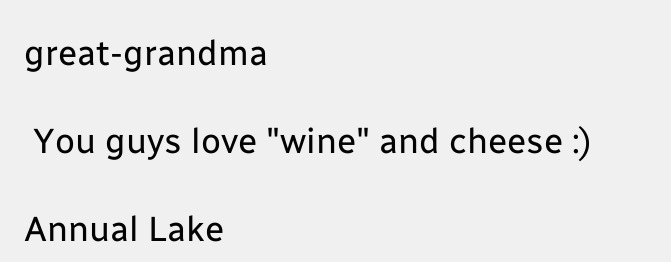great-grandma

 You guys love "wine" and cheese :)

Annual Lake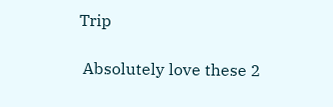Trip

 Absolutely love these 2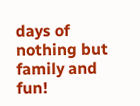days of nothing but family and fun!